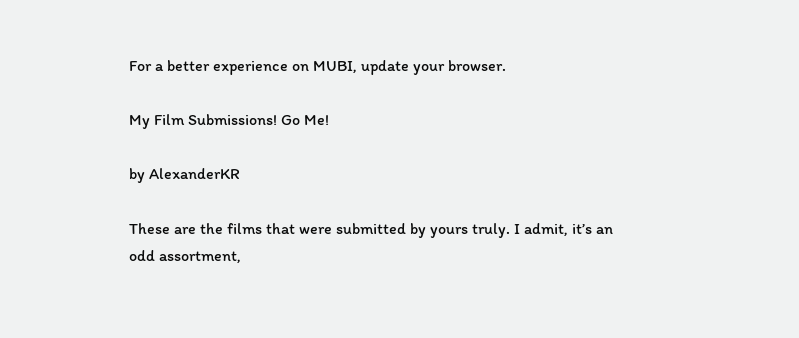For a better experience on MUBI, update your browser.

My Film Submissions! Go Me!

by AlexanderKR

These are the films that were submitted by yours truly. I admit, it’s an odd assortment,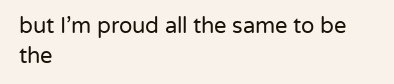but I’m proud all the same to be the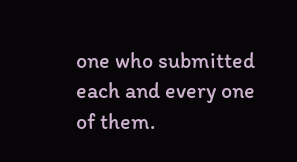one who submitted each and every one of them.